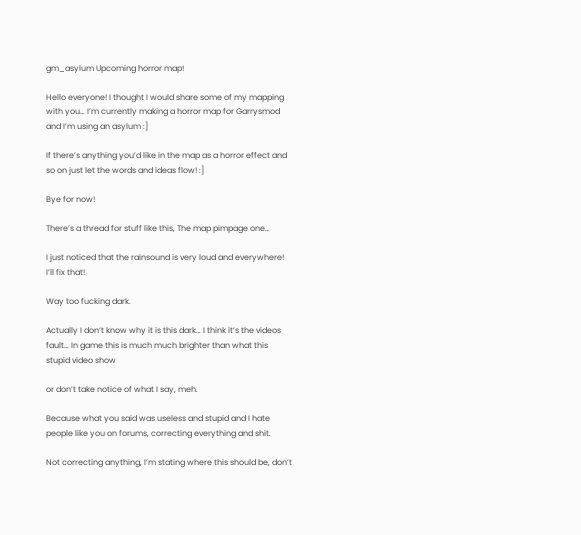gm_asylum Upcoming horror map!

Hello everyone! I thought I would share some of my mapping with you… I’m currently making a horror map for Garrysmod and I’m using an asylum :]

If there’s anything you’d like in the map as a horror effect and so on just let the words and ideas flow! :]

Bye for now!

There’s a thread for stuff like this, The map pimpage one…

I just noticed that the rainsound is very loud and everywhere! I’ll fix that!

Way too fucking dark.

Actually I don’t know why it is this dark… I think it’s the videos fault… In game this is much much brighter than what this stupid video show

or don’t take notice of what I say, meh.

Because what you said was useless and stupid and I hate people like you on forums, correcting everything and shit.

Not correcting anything, I’m stating where this should be, don’t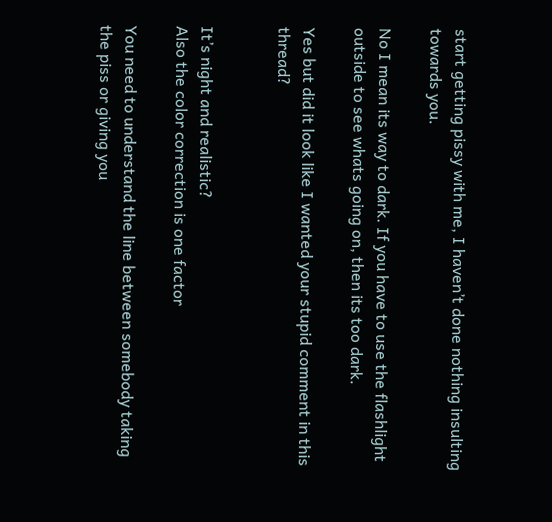start getting pissy with me, I haven’t done nothing insulting towards you.

No I mean its way to dark. If you have to use the flashlight outside to see whats going on, then its too dark.

Yes but did it look like I wanted your stupid comment in this thread?


It’s night and realistic?
Also the color correction is one factor

You need to understand the line between somebody taking the piss or giving you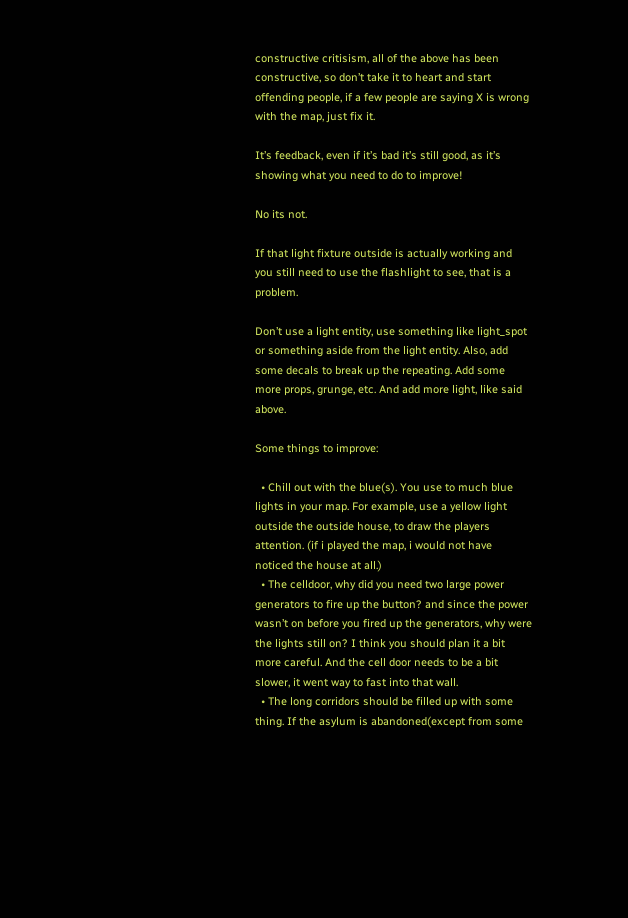constructive critisism, all of the above has been constructive, so don’t take it to heart and start offending people, if a few people are saying X is wrong with the map, just fix it.

It’s feedback, even if it’s bad it’s still good, as it’s showing what you need to do to improve!

No its not.

If that light fixture outside is actually working and you still need to use the flashlight to see, that is a problem.

Don’t use a light entity, use something like light_spot or something aside from the light entity. Also, add some decals to break up the repeating. Add some more props, grunge, etc. And add more light, like said above.

Some things to improve:

  • Chill out with the blue(s). You use to much blue lights in your map. For example, use a yellow light outside the outside house, to draw the players attention. (if i played the map, i would not have noticed the house at all.)
  • The celldoor, why did you need two large power generators to fire up the button? and since the power wasn’t on before you fired up the generators, why were the lights still on? I think you should plan it a bit more careful. And the cell door needs to be a bit slower, it went way to fast into that wall.
  • The long corridors should be filled up with some thing. If the asylum is abandoned(except from some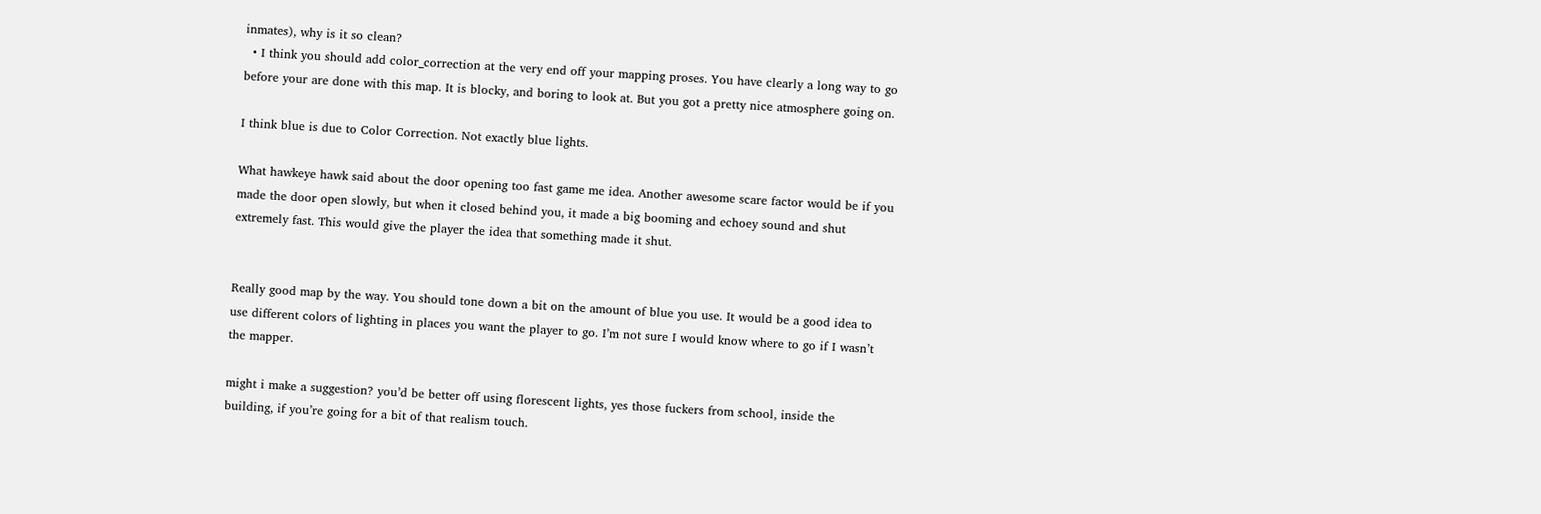inmates), why is it so clean?
  • I think you should add color_correction at the very end off your mapping proses. You have clearly a long way to go before your are done with this map. It is blocky, and boring to look at. But you got a pretty nice atmosphere going on.

I think blue is due to Color Correction. Not exactly blue lights.

What hawkeye hawk said about the door opening too fast game me idea. Another awesome scare factor would be if you made the door open slowly, but when it closed behind you, it made a big booming and echoey sound and shut extremely fast. This would give the player the idea that something made it shut.


Really good map by the way. You should tone down a bit on the amount of blue you use. It would be a good idea to use different colors of lighting in places you want the player to go. I’m not sure I would know where to go if I wasn’t the mapper.

might i make a suggestion? you’d be better off using florescent lights, yes those fuckers from school, inside the building, if you’re going for a bit of that realism touch.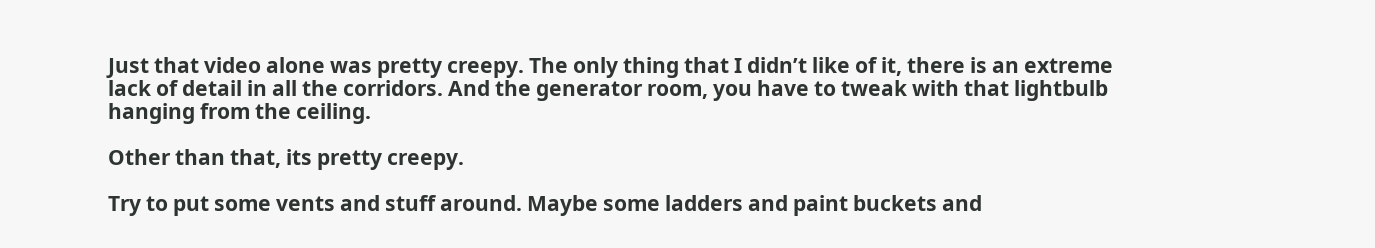Just that video alone was pretty creepy. The only thing that I didn’t like of it, there is an extreme lack of detail in all the corridors. And the generator room, you have to tweak with that lightbulb hanging from the ceiling.

Other than that, its pretty creepy.

Try to put some vents and stuff around. Maybe some ladders and paint buckets and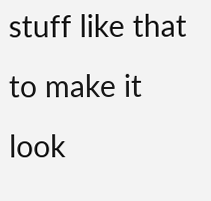stuff like that to make it look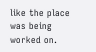like the place was being worked on.